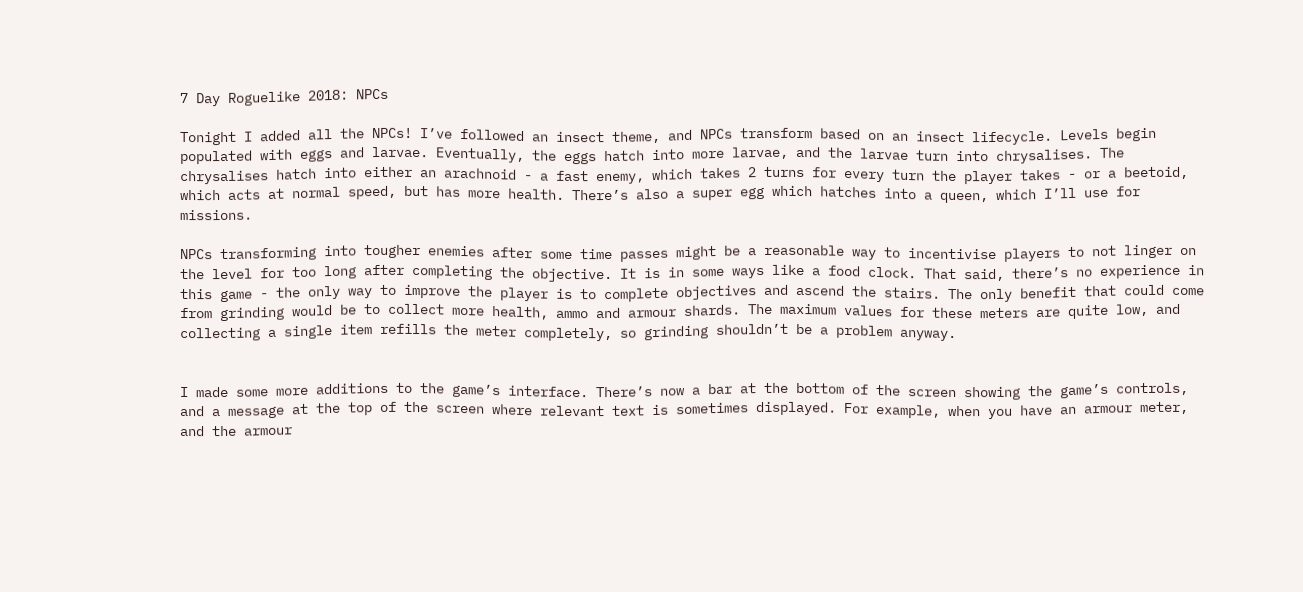7 Day Roguelike 2018: NPCs

Tonight I added all the NPCs! I’ve followed an insect theme, and NPCs transform based on an insect lifecycle. Levels begin populated with eggs and larvae. Eventually, the eggs hatch into more larvae, and the larvae turn into chrysalises. The chrysalises hatch into either an arachnoid - a fast enemy, which takes 2 turns for every turn the player takes - or a beetoid, which acts at normal speed, but has more health. There’s also a super egg which hatches into a queen, which I’ll use for missions.

NPCs transforming into tougher enemies after some time passes might be a reasonable way to incentivise players to not linger on the level for too long after completing the objective. It is in some ways like a food clock. That said, there’s no experience in this game - the only way to improve the player is to complete objectives and ascend the stairs. The only benefit that could come from grinding would be to collect more health, ammo and armour shards. The maximum values for these meters are quite low, and collecting a single item refills the meter completely, so grinding shouldn’t be a problem anyway.


I made some more additions to the game’s interface. There’s now a bar at the bottom of the screen showing the game’s controls, and a message at the top of the screen where relevant text is sometimes displayed. For example, when you have an armour meter, and the armour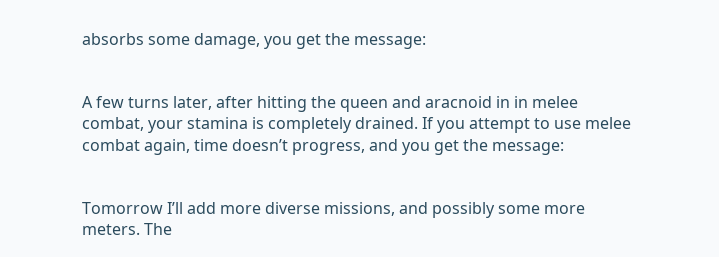absorbs some damage, you get the message:


A few turns later, after hitting the queen and aracnoid in in melee combat, your stamina is completely drained. If you attempt to use melee combat again, time doesn’t progress, and you get the message:


Tomorrow I’ll add more diverse missions, and possibly some more meters. The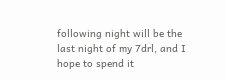following night will be the last night of my 7drl, and I hope to spend it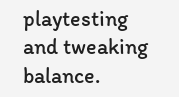playtesting and tweaking balance.